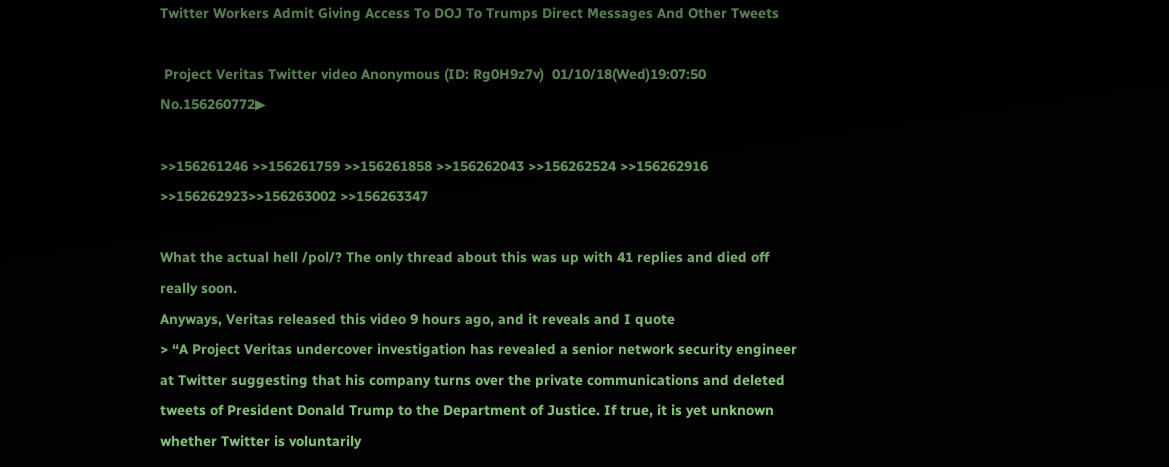Twitter Workers Admit Giving Access To DOJ To Trumps Direct Messages And Other Tweets

 Project Veritas Twitter video Anonymous (ID: Rg0H9z7v)  01/10/18(Wed)19:07:50 No.156260772▶

>>156261246 >>156261759 >>156261858 >>156262043 >>156262524 >>156262916 >>156262923>>156263002 >>156263347

What the actual hell /pol/? The only thread about this was up with 41 replies and died off really soon.
Anyways, Veritas released this video 9 hours ago, and it reveals and I quote
> “A Project Veritas undercover investigation has revealed a senior network security engineer at Twitter suggesting that his company turns over the private communications and deleted tweets of President Donald Trump to the Department of Justice. If true, it is yet unknown whether Twitter is voluntarily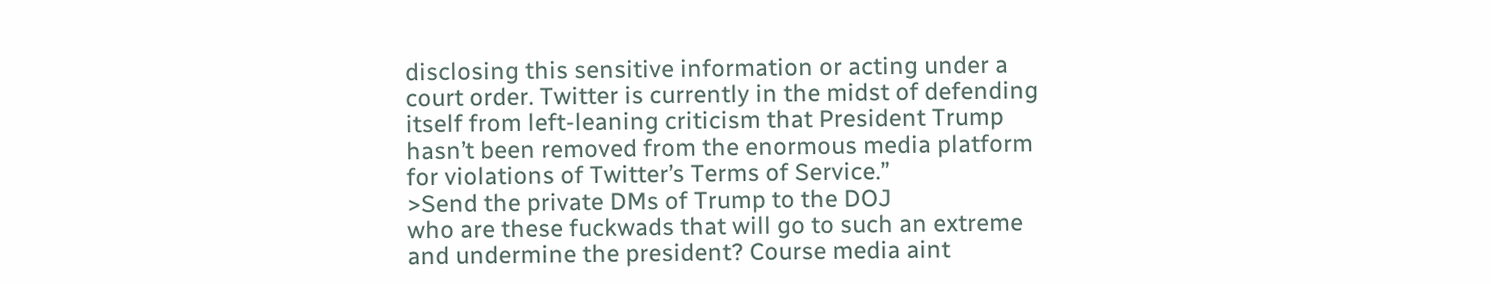disclosing this sensitive information or acting under a court order. Twitter is currently in the midst of defending itself from left-leaning criticism that President Trump hasn’t been removed from the enormous media platform for violations of Twitter’s Terms of Service.”
>Send the private DMs of Trump to the DOJ
who are these fuckwads that will go to such an extreme and undermine the president? Course media aint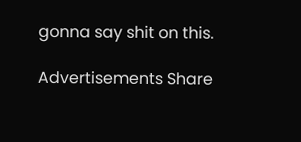gonna say shit on this.

Advertisements Share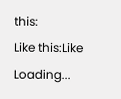this:
Like this:Like Loading...